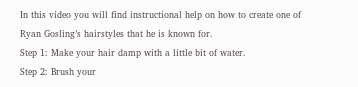In this video you will find instructional help on how to create one of Ryan Gosling’s hairstyles that he is known for.
Step 1: Make your hair damp with a little bit of water.
Step 2: Brush your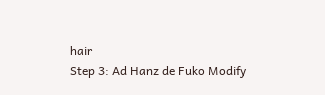hair
Step 3: Ad Hanz de Fuko Modify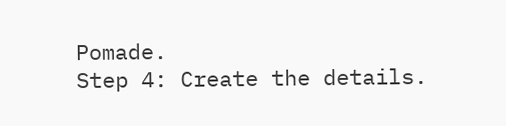Pomade.
Step 4: Create the details.